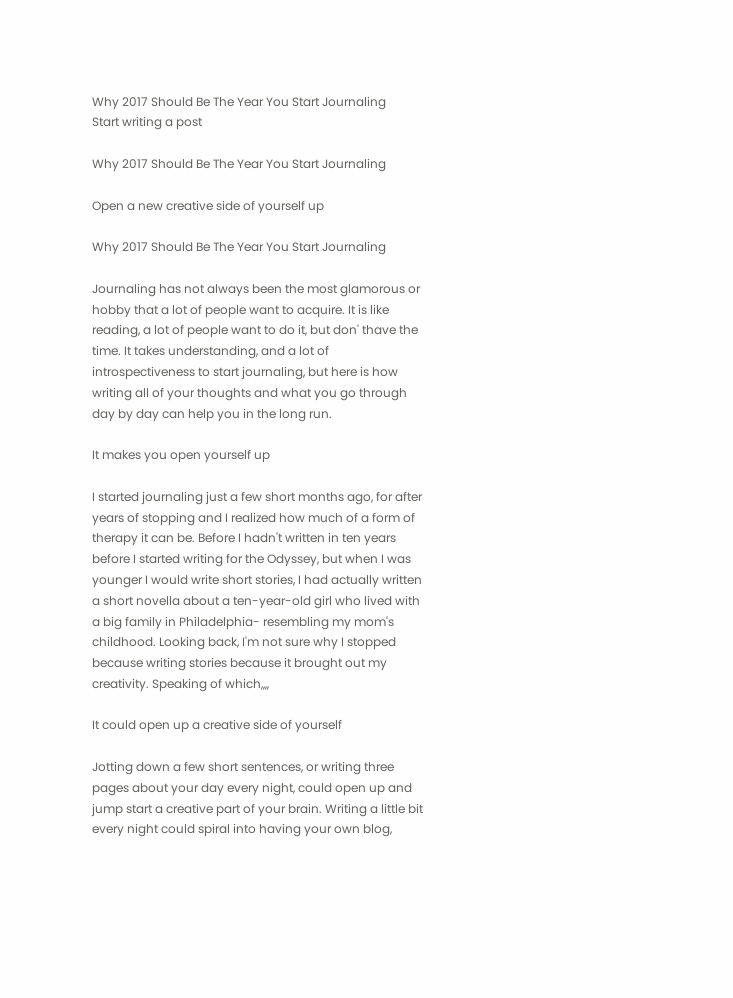Why 2017 Should Be The Year You Start Journaling
Start writing a post

Why 2017 Should Be The Year You Start Journaling

Open a new creative side of yourself up

Why 2017 Should Be The Year You Start Journaling

Journaling has not always been the most glamorous or hobby that a lot of people want to acquire. It is like reading, a lot of people want to do it, but don' thave the time. It takes understanding, and a lot of introspectiveness to start journaling, but here is how writing all of your thoughts and what you go through day by day can help you in the long run.

It makes you open yourself up

I started journaling just a few short months ago, for after years of stopping and I realized how much of a form of therapy it can be. Before I hadn't written in ten years before I started writing for the Odyssey, but when I was younger I would write short stories, I had actually written a short novella about a ten-year-old girl who lived with a big family in Philadelphia- resembling my mom's childhood. Looking back, I'm not sure why I stopped because writing stories because it brought out my creativity. Speaking of which,,,,

It could open up a creative side of yourself

Jotting down a few short sentences, or writing three pages about your day every night, could open up and jump start a creative part of your brain. Writing a little bit every night could spiral into having your own blog,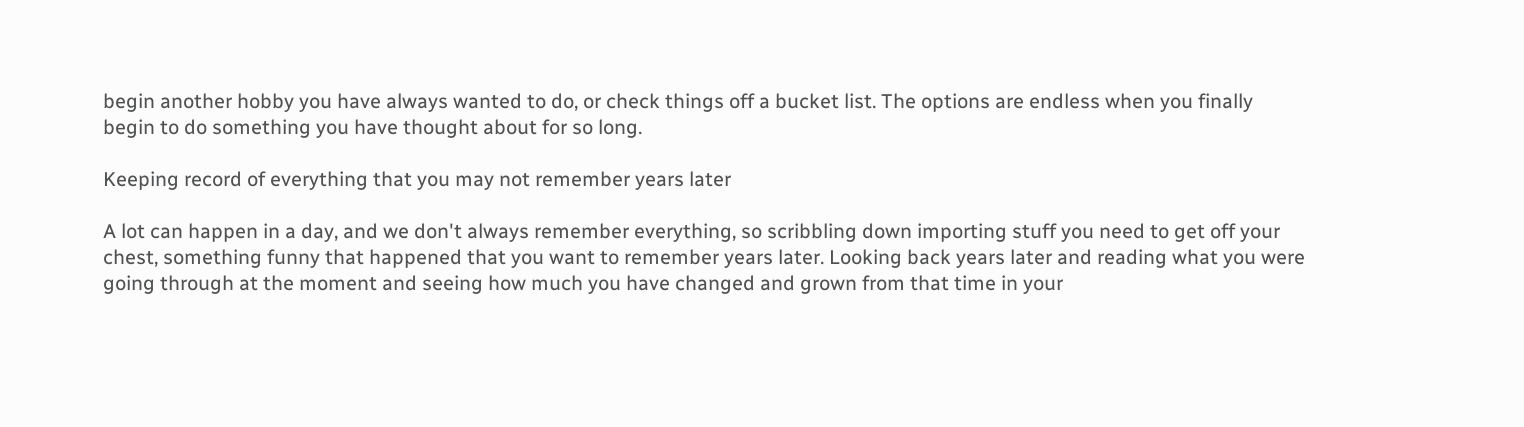begin another hobby you have always wanted to do, or check things off a bucket list. The options are endless when you finally begin to do something you have thought about for so long.

Keeping record of everything that you may not remember years later

A lot can happen in a day, and we don't always remember everything, so scribbling down importing stuff you need to get off your chest, something funny that happened that you want to remember years later. Looking back years later and reading what you were going through at the moment and seeing how much you have changed and grown from that time in your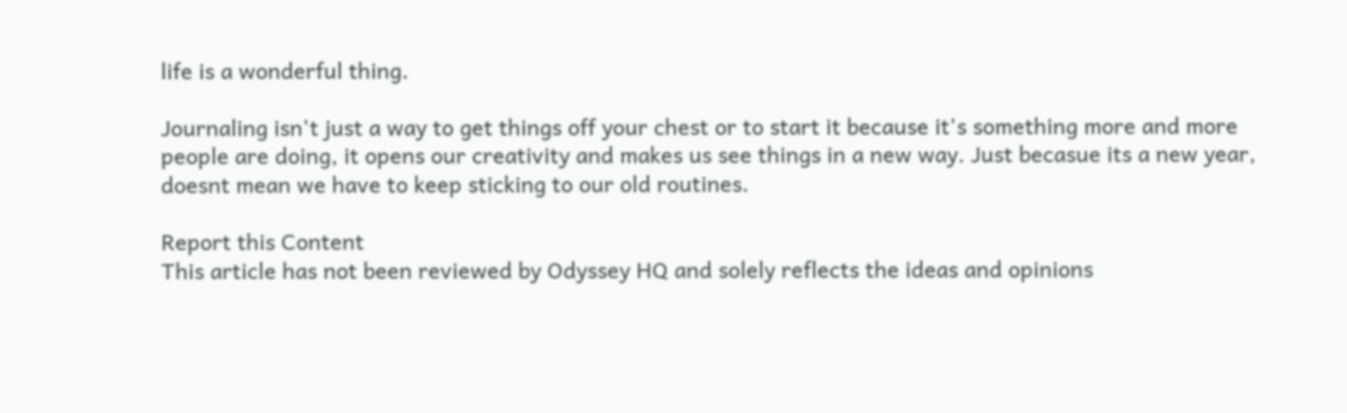life is a wonderful thing.

Journaling isn't just a way to get things off your chest or to start it because it's something more and more people are doing, it opens our creativity and makes us see things in a new way. Just becasue its a new year, doesnt mean we have to keep sticking to our old routines.

Report this Content
This article has not been reviewed by Odyssey HQ and solely reflects the ideas and opinions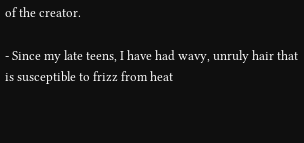of the creator.

- Since my late teens, I have had wavy, unruly hair that is susceptible to frizz from heat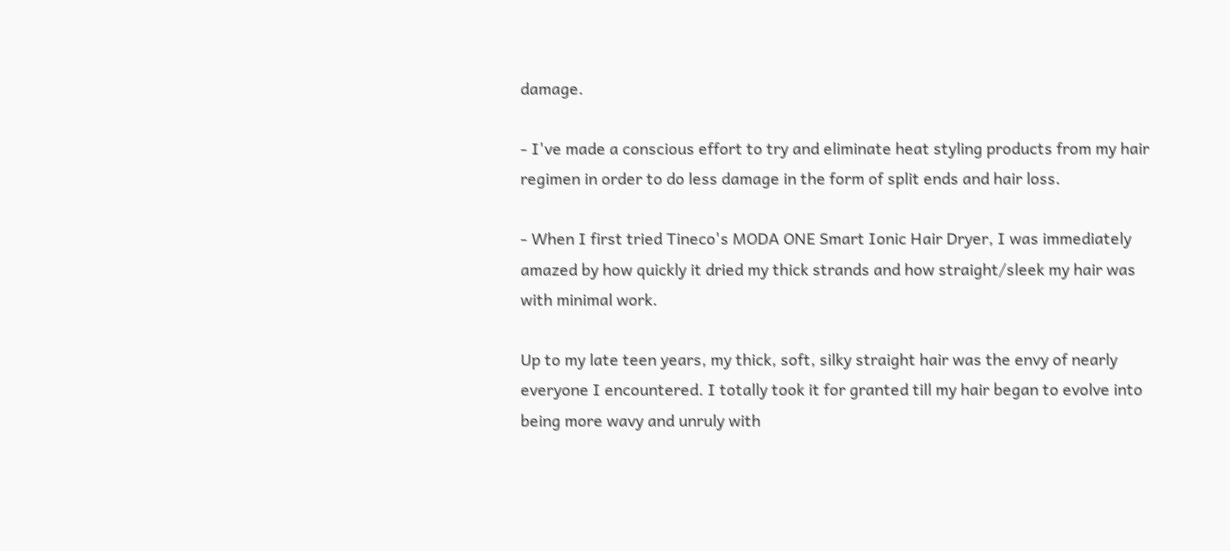damage.

- I've made a conscious effort to try and eliminate heat styling products from my hair regimen in order to do less damage in the form of split ends and hair loss.

- When I first tried Tineco's MODA ONE Smart Ionic Hair Dryer, I was immediately amazed by how quickly it dried my thick strands and how straight/sleek my hair was with minimal work.

Up to my late teen years, my thick, soft, silky straight hair was the envy of nearly everyone I encountered. I totally took it for granted till my hair began to evolve into being more wavy and unruly with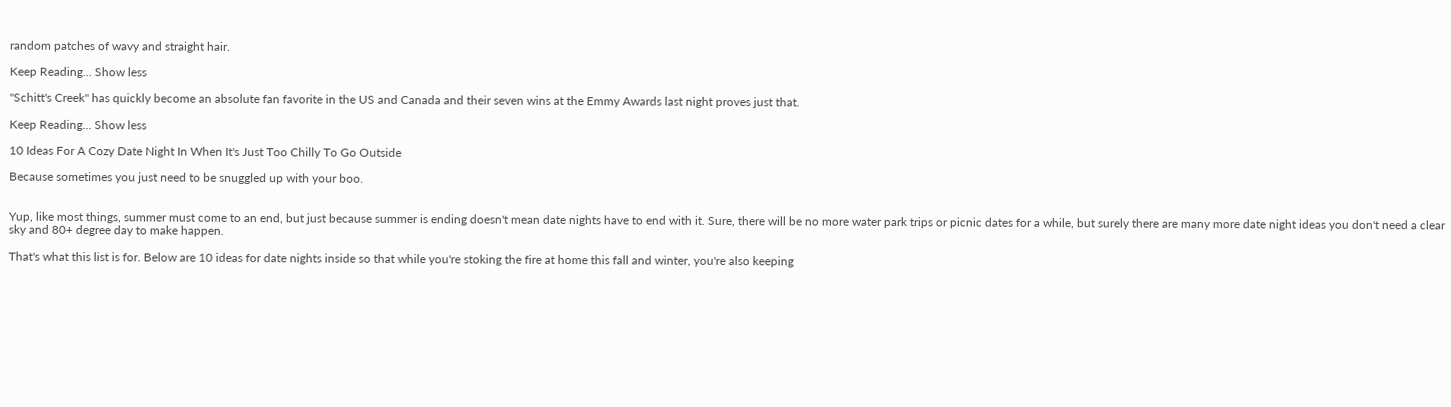random patches of wavy and straight hair.

Keep Reading... Show less

"Schitt's Creek" has quickly become an absolute fan favorite in the US and Canada and their seven wins at the Emmy Awards last night proves just that.

Keep Reading... Show less

10 Ideas For A Cozy Date Night In When It's Just Too Chilly To Go Outside

Because sometimes you just need to be snuggled up with your boo.


Yup, like most things, summer must come to an end, but just because summer is ending doesn't mean date nights have to end with it. Sure, there will be no more water park trips or picnic dates for a while, but surely there are many more date night ideas you don't need a clear sky and 80+ degree day to make happen.

That's what this list is for. Below are 10 ideas for date nights inside so that while you're stoking the fire at home this fall and winter, you're also keeping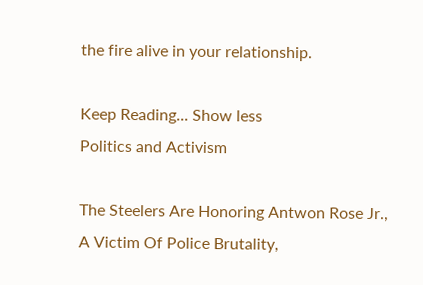the fire alive in your relationship.

Keep Reading... Show less
Politics and Activism

The Steelers Are Honoring Antwon Rose Jr., A Victim Of Police Brutality,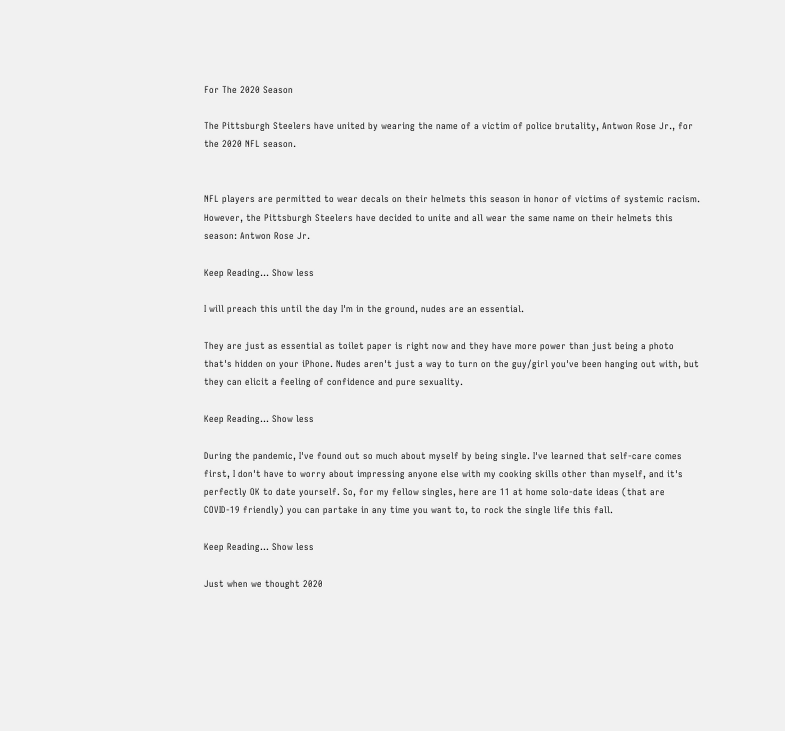For The 2020 Season

The Pittsburgh Steelers have united by wearing the name of a victim of police brutality, Antwon Rose Jr., for the 2020 NFL season.


NFL players are permitted to wear decals on their helmets this season in honor of victims of systemic racism. However, the Pittsburgh Steelers have decided to unite and all wear the same name on their helmets this season: Antwon Rose Jr.

Keep Reading... Show less

I will preach this until the day I'm in the ground, nudes are an essential.

They are just as essential as toilet paper is right now and they have more power than just being a photo that's hidden on your iPhone. Nudes aren't just a way to turn on the guy/girl you've been hanging out with, but they can elicit a feeling of confidence and pure sexuality.

Keep Reading... Show less

During the pandemic, I've found out so much about myself by being single. I've learned that self-care comes first, I don't have to worry about impressing anyone else with my cooking skills other than myself, and it's perfectly OK to date yourself. So, for my fellow singles, here are 11 at home solo-date ideas (that are COVID-19 friendly) you can partake in any time you want to, to rock the single life this fall.

Keep Reading... Show less

Just when we thought 2020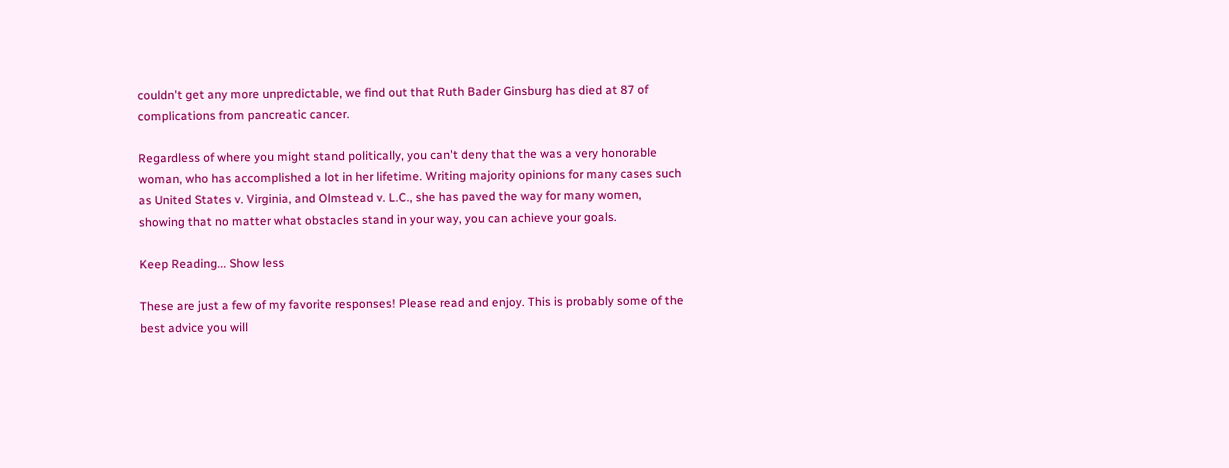couldn't get any more unpredictable, we find out that Ruth Bader Ginsburg has died at 87 of complications from pancreatic cancer.

Regardless of where you might stand politically, you can't deny that the was a very honorable woman, who has accomplished a lot in her lifetime. Writing majority opinions for many cases such as United States v. Virginia, and Olmstead v. L.C., she has paved the way for many women, showing that no matter what obstacles stand in your way, you can achieve your goals.

Keep Reading... Show less

These are just a few of my favorite responses! Please read and enjoy. This is probably some of the best advice you will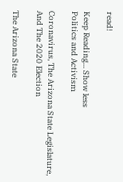read!

Keep Reading... Show less
Politics and Activism

Coronavirus, The Arizona State Legislature, And The 2020 Election

The Arizona State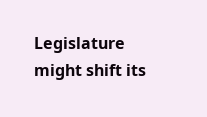Legislature might shift its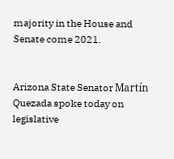majority in the House and Senate come 2021.


Arizona State Senator Martín Quezada spoke today on legislative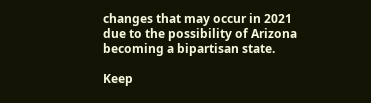changes that may occur in 2021 due to the possibility of Arizona becoming a bipartisan state.

Keep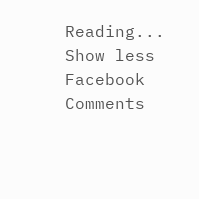Reading... Show less
Facebook Comments